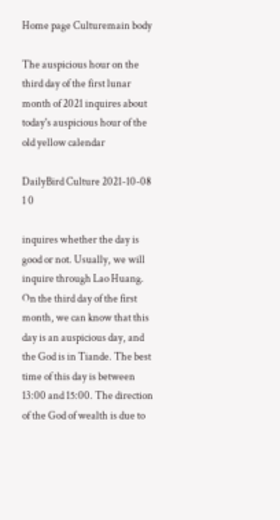Home page Culturemain body

The auspicious hour on the third day of the first lunar month of 2021 inquires about today's auspicious hour of the old yellow calendar

DailyBird Culture 2021-10-08 1 0

inquires whether the day is good or not. Usually, we will inquire through Lao Huang. On the third day of the first month, we can know that this day is an auspicious day, and the God is in Tiande. The best time of this day is between 13:00 and 15:00. The direction of the God of wealth is due to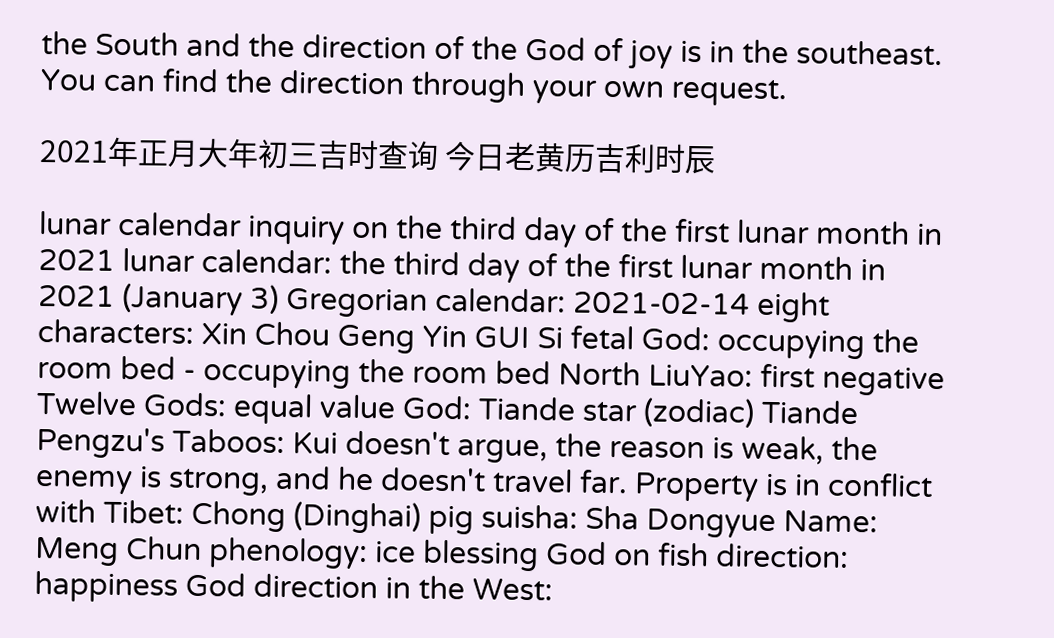the South and the direction of the God of joy is in the southeast. You can find the direction through your own request.

2021年正月大年初三吉时查询 今日老黄历吉利时辰

lunar calendar inquiry on the third day of the first lunar month in 2021 lunar calendar: the third day of the first lunar month in 2021 (January 3) Gregorian calendar: 2021-02-14 eight characters: Xin Chou Geng Yin GUI Si fetal God: occupying the room bed - occupying the room bed North LiuYao: first negative Twelve Gods: equal value God: Tiande star (zodiac) Tiande Pengzu's Taboos: Kui doesn't argue, the reason is weak, the enemy is strong, and he doesn't travel far. Property is in conflict with Tibet: Chong (Dinghai) pig suisha: Sha Dongyue Name: Meng Chun phenology: ice blessing God on fish direction: happiness God direction in the West: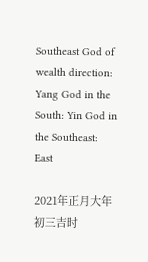Southeast God of wealth direction: Yang God in the South: Yin God in the Southeast: East

2021年正月大年初三吉时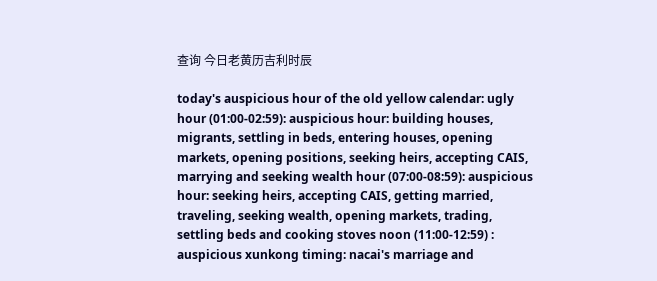查询 今日老黄历吉利时辰

today's auspicious hour of the old yellow calendar: ugly hour (01:00-02:59): auspicious hour: building houses, migrants, settling in beds, entering houses, opening markets, opening positions, seeking heirs, accepting CAIS, marrying and seeking wealth hour (07:00-08:59): auspicious hour: seeking heirs, accepting CAIS, getting married, traveling, seeking wealth, opening markets, trading, settling beds and cooking stoves noon (11:00-12:59) : auspicious xunkong timing: nacai's marriage and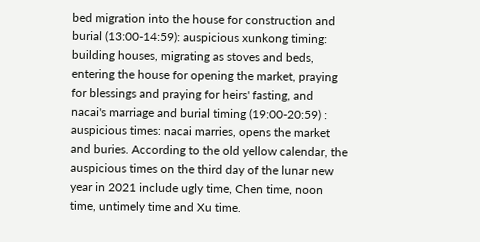bed migration into the house for construction and burial (13:00-14:59): auspicious xunkong timing: building houses, migrating as stoves and beds, entering the house for opening the market, praying for blessings and praying for heirs' fasting, and nacai's marriage and burial timing (19:00-20:59) : auspicious times: nacai marries, opens the market and buries. According to the old yellow calendar, the auspicious times on the third day of the lunar new year in 2021 include ugly time, Chen time, noon time, untimely time and Xu time.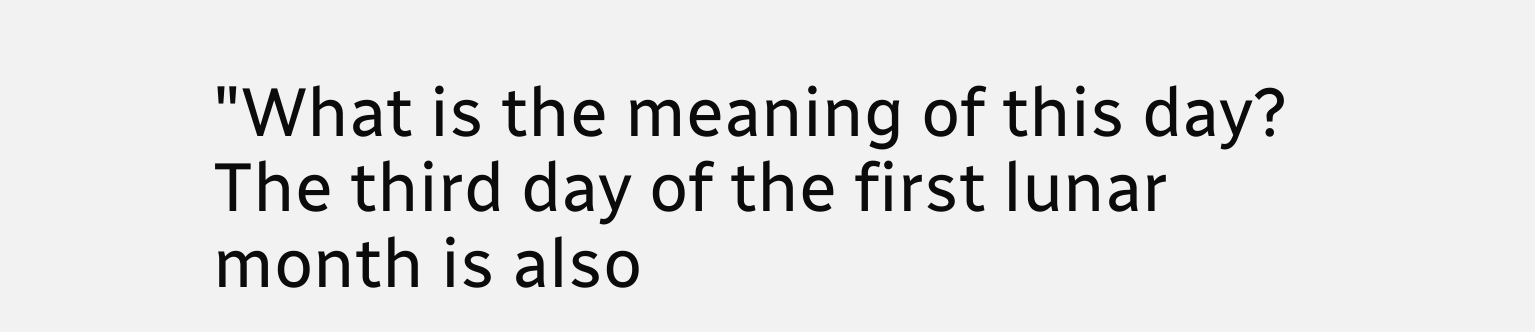"What is the meaning of this day? The third day of the first lunar month is also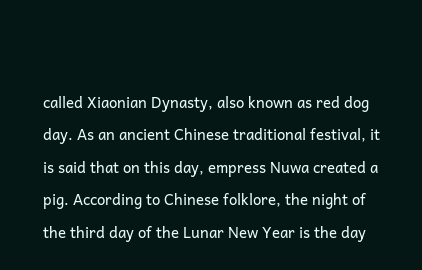called Xiaonian Dynasty, also known as red dog day. As an ancient Chinese traditional festival, it is said that on this day, empress Nuwa created a pig. According to Chinese folklore, the night of the third day of the Lunar New Year is the day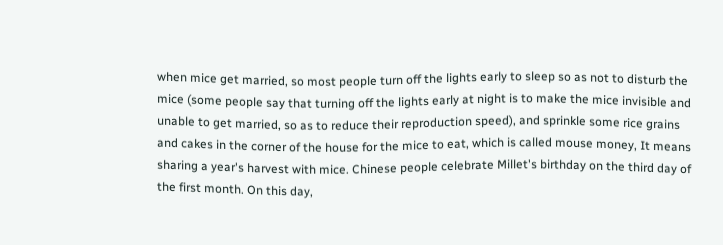when mice get married, so most people turn off the lights early to sleep so as not to disturb the mice (some people say that turning off the lights early at night is to make the mice invisible and unable to get married, so as to reduce their reproduction speed), and sprinkle some rice grains and cakes in the corner of the house for the mice to eat, which is called mouse money, It means sharing a year's harvest with mice. Chinese people celebrate Millet's birthday on the third day of the first month. On this day,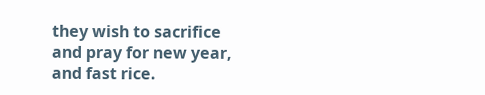they wish to sacrifice and pray for new year, and fast rice.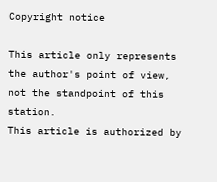Copyright notice

This article only represents the author's point of view, not the standpoint of this station.
This article is authorized by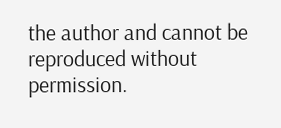the author and cannot be reproduced without permission.